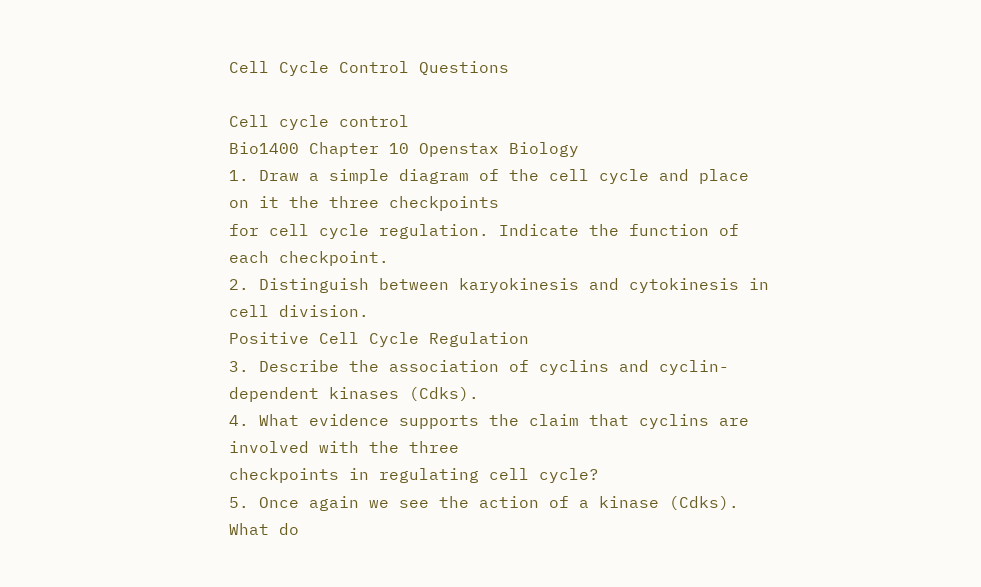Cell Cycle Control Questions

Cell cycle control
Bio1400 Chapter 10 Openstax Biology
1. Draw a simple diagram of the cell cycle and place on it the three checkpoints
for cell cycle regulation. Indicate the function of each checkpoint.
2. Distinguish between karyokinesis and cytokinesis in cell division.
Positive Cell Cycle Regulation
3. Describe the association of cyclins and cyclin-dependent kinases (Cdks).
4. What evidence supports the claim that cyclins are involved with the three
checkpoints in regulating cell cycle?
5. Once again we see the action of a kinase (Cdks). What do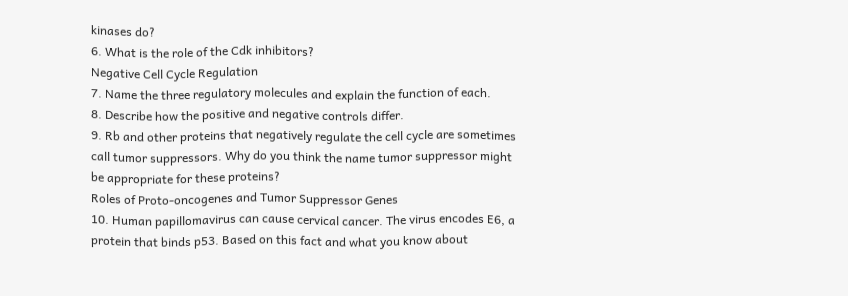kinases do?
6. What is the role of the Cdk inhibitors?
Negative Cell Cycle Regulation
7. Name the three regulatory molecules and explain the function of each.
8. Describe how the positive and negative controls differ.
9. Rb and other proteins that negatively regulate the cell cycle are sometimes
call tumor suppressors. Why do you think the name tumor suppressor might
be appropriate for these proteins?
Roles of Proto-oncogenes and Tumor Suppressor Genes
10. Human papillomavirus can cause cervical cancer. The virus encodes E6, a
protein that binds p53. Based on this fact and what you know about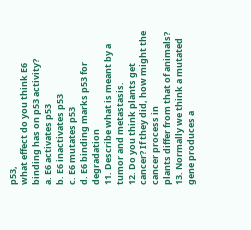p53,
what effect do you think E6 binding has on p53 activity?
a. E6 activates p53
b. E6 inactivates p53
c. E6 mutates p53
d. E6 binding marks p53 for degradation
11. Describe what is meant by a tumor and metastasis.
12. Do you think plants get cancer? If they did, how might the cancer process in
plants differ from that of animals?
13. Normally we think a mutated gene produces a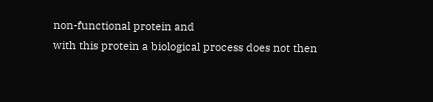non-functional protein and
with this protein a biological process does not then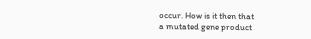occur. How is it then that
a mutated gene product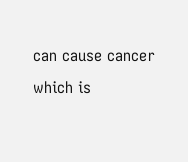can cause cancer which is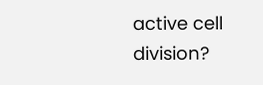active cell division?